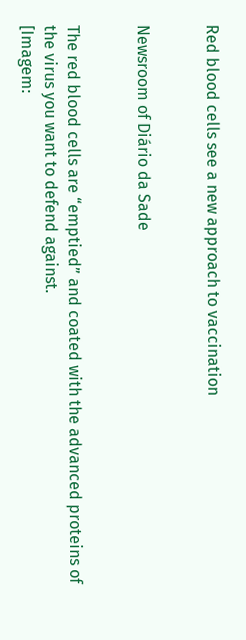Red blood cells see a new approach to vaccination


Newsroom of Diário da Sade


The red blood cells are “emptied” and coated with the advanced proteins of the virus you want to defend against.
[Imagem: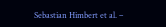Sebastian Himbert et al. –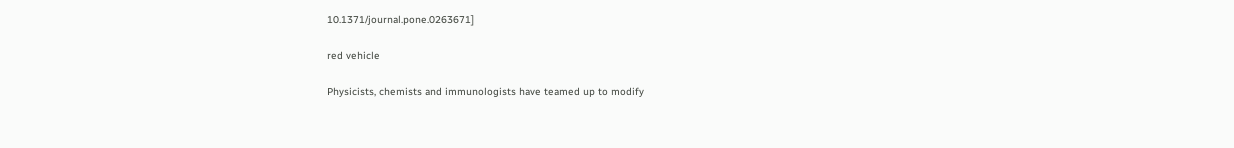10.1371/journal.pone.0263671]

red vehicle

Physicists, chemists and immunologists have teamed up to modify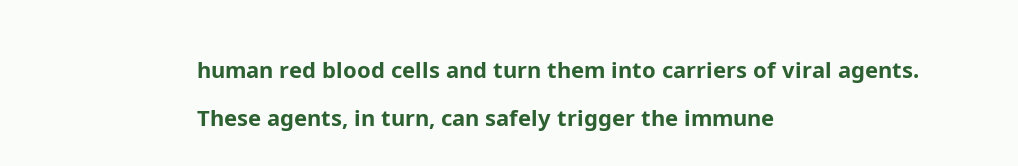human red blood cells and turn them into carriers of viral agents.

These agents, in turn, can safely trigger the immune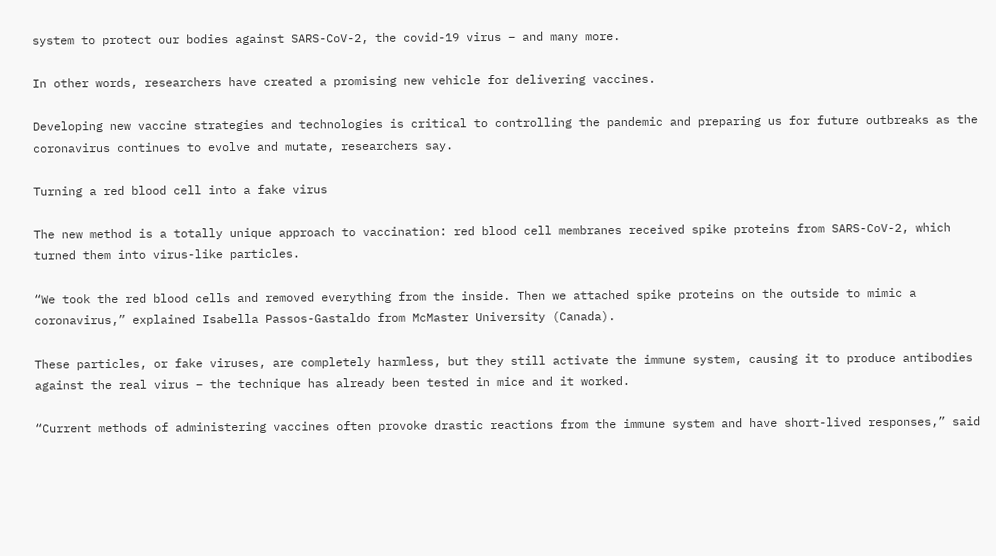system to protect our bodies against SARS-CoV-2, the covid-19 virus – and many more.

In other words, researchers have created a promising new vehicle for delivering vaccines.

Developing new vaccine strategies and technologies is critical to controlling the pandemic and preparing us for future outbreaks as the coronavirus continues to evolve and mutate, researchers say.

Turning a red blood cell into a fake virus

The new method is a totally unique approach to vaccination: red blood cell membranes received spike proteins from SARS-CoV-2, which turned them into virus-like particles.

“We took the red blood cells and removed everything from the inside. Then we attached spike proteins on the outside to mimic a coronavirus,” explained Isabella Passos-Gastaldo from McMaster University (Canada).

These particles, or fake viruses, are completely harmless, but they still activate the immune system, causing it to produce antibodies against the real virus – the technique has already been tested in mice and it worked.

“Current methods of administering vaccines often provoke drastic reactions from the immune system and have short-lived responses,” said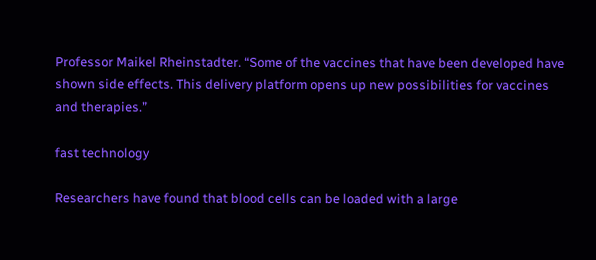Professor Maikel Rheinstadter. “Some of the vaccines that have been developed have shown side effects. This delivery platform opens up new possibilities for vaccines and therapies.”

fast technology

Researchers have found that blood cells can be loaded with a large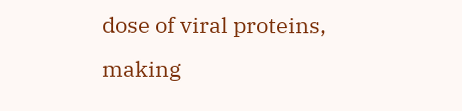dose of viral proteins, making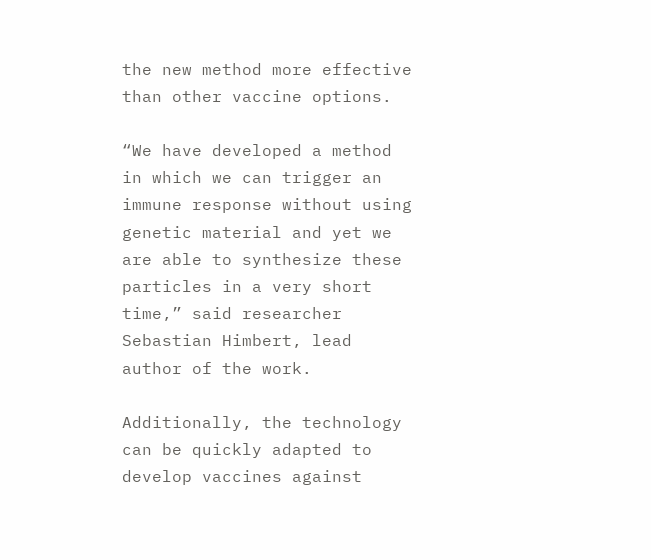the new method more effective than other vaccine options.

“We have developed a method in which we can trigger an immune response without using genetic material and yet we are able to synthesize these particles in a very short time,” said researcher Sebastian Himbert, lead author of the work.

Additionally, the technology can be quickly adapted to develop vaccines against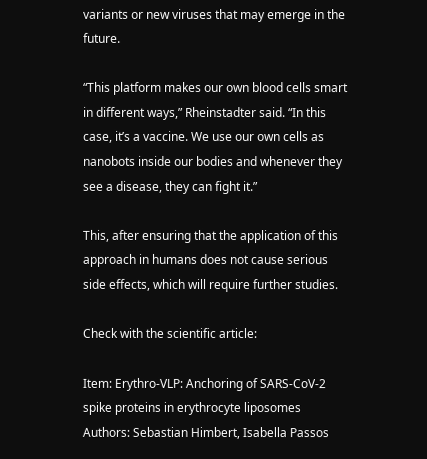variants or new viruses that may emerge in the future.

“This platform makes our own blood cells smart in different ways,” Rheinstadter said. “In this case, it’s a vaccine. We use our own cells as nanobots inside our bodies and whenever they see a disease, they can fight it.”

This, after ensuring that the application of this approach in humans does not cause serious side effects, which will require further studies.

Check with the scientific article:

Item: Erythro-VLP: Anchoring of SARS-CoV-2 spike proteins in erythrocyte liposomes
Authors: Sebastian Himbert, Isabella Passos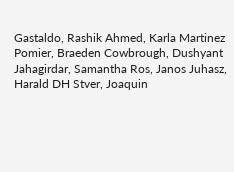Gastaldo, Rashik Ahmed, Karla Martinez Pomier, Braeden Cowbrough, Dushyant Jahagirdar, Samantha Ros, Janos Juhasz, Harald DH Stver, Joaquin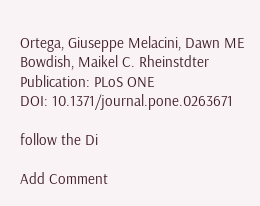Ortega, Giuseppe Melacini, Dawn ME Bowdish, Maikel C. Rheinstdter
Publication: PLoS ONE
DOI: 10.1371/journal.pone.0263671

follow the Di

Add Comment